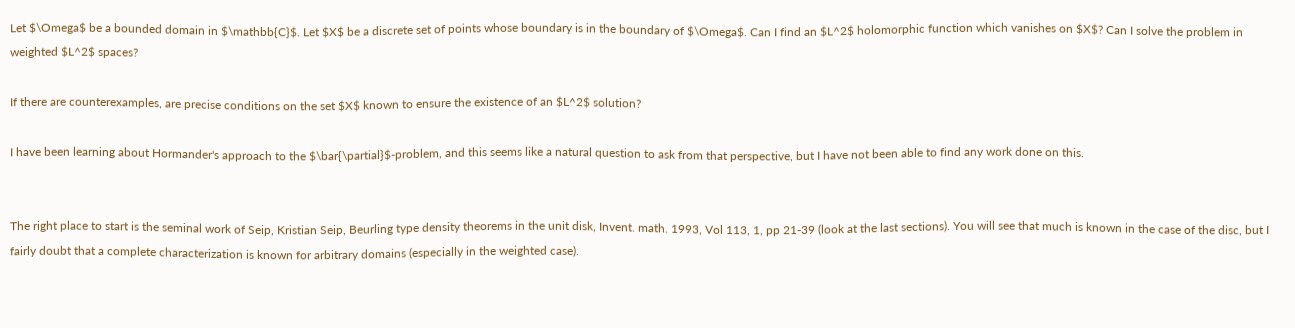Let $\Omega$ be a bounded domain in $\mathbb{C}$. Let $X$ be a discrete set of points whose boundary is in the boundary of $\Omega$. Can I find an $L^2$ holomorphic function which vanishes on $X$? Can I solve the problem in weighted $L^2$ spaces?

If there are counterexamples, are precise conditions on the set $X$ known to ensure the existence of an $L^2$ solution?

I have been learning about Hormander's approach to the $\bar{\partial}$-problem, and this seems like a natural question to ask from that perspective, but I have not been able to find any work done on this.


The right place to start is the seminal work of Seip, Kristian Seip, Beurling type density theorems in the unit disk, Invent. math. 1993, Vol 113, 1, pp 21-39 (look at the last sections). You will see that much is known in the case of the disc, but I fairly doubt that a complete characterization is known for arbitrary domains (especially in the weighted case).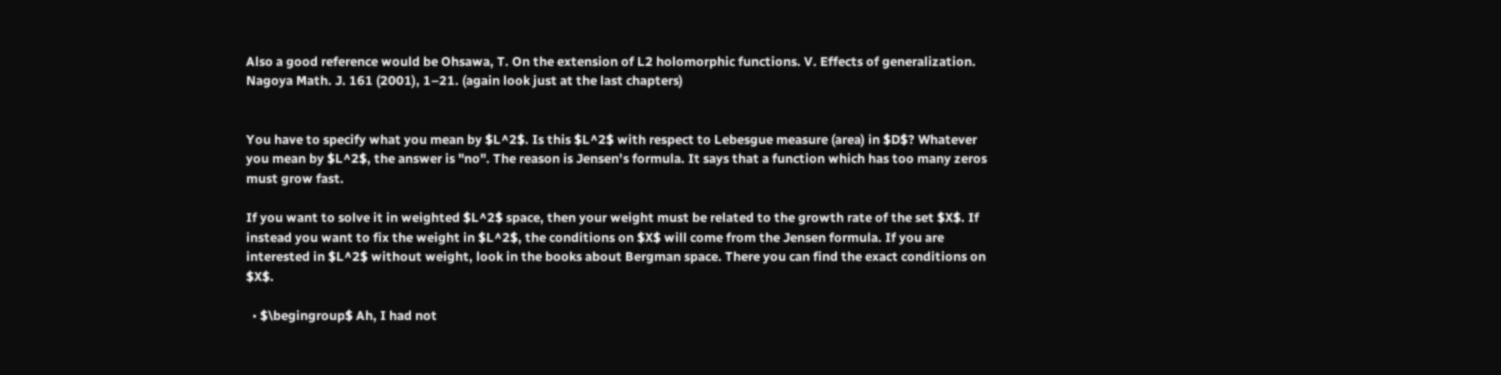Also a good reference would be Ohsawa, T. On the extension of L2 holomorphic functions. V. Effects of generalization. Nagoya Math. J. 161 (2001), 1–21. (again look just at the last chapters)


You have to specify what you mean by $L^2$. Is this $L^2$ with respect to Lebesgue measure (area) in $D$? Whatever you mean by $L^2$, the answer is "no". The reason is Jensen's formula. It says that a function which has too many zeros must grow fast.

If you want to solve it in weighted $L^2$ space, then your weight must be related to the growth rate of the set $X$. If instead you want to fix the weight in $L^2$, the conditions on $X$ will come from the Jensen formula. If you are interested in $L^2$ without weight, look in the books about Bergman space. There you can find the exact conditions on $X$.

  • $\begingroup$ Ah, I had not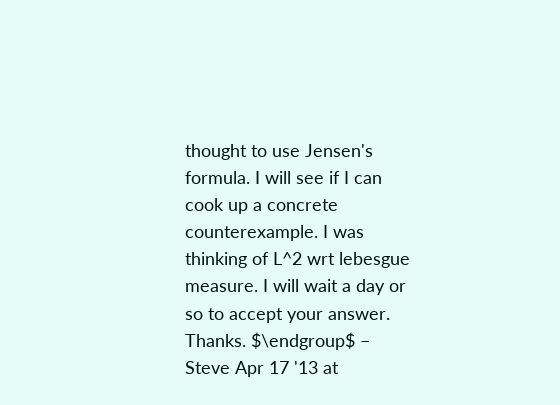thought to use Jensen's formula. I will see if I can cook up a concrete counterexample. I was thinking of L^2 wrt lebesgue measure. I will wait a day or so to accept your answer. Thanks. $\endgroup$ – Steve Apr 17 '13 at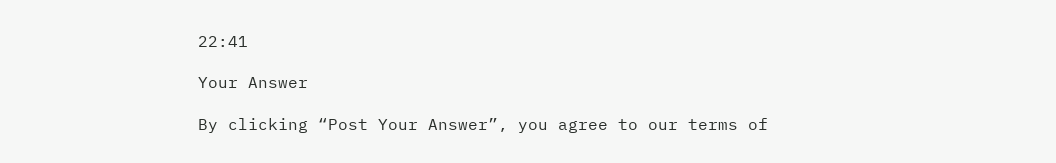22:41

Your Answer

By clicking “Post Your Answer”, you agree to our terms of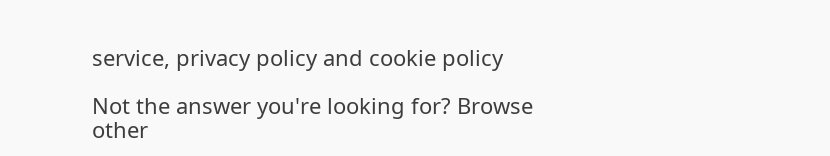service, privacy policy and cookie policy

Not the answer you're looking for? Browse other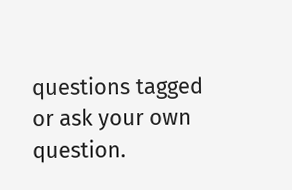questions tagged or ask your own question.